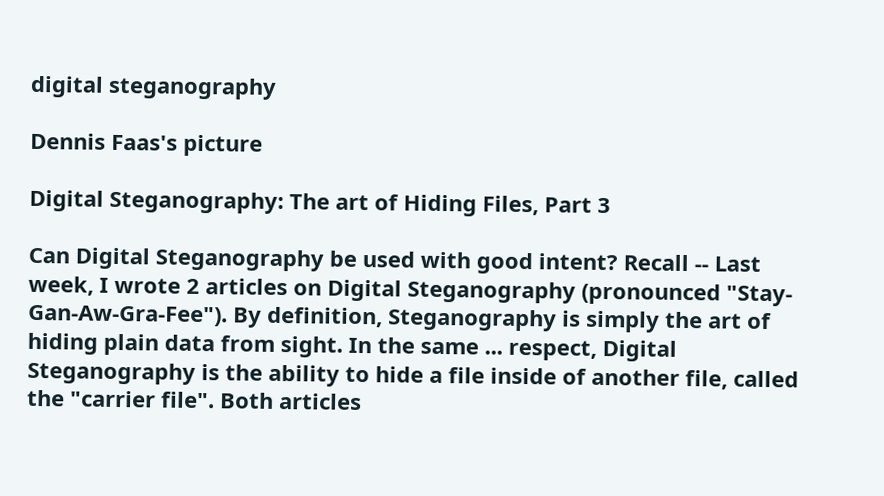digital steganography

Dennis Faas's picture

Digital Steganography: The art of Hiding Files, Part 3

Can Digital Steganography be used with good intent? Recall -- Last week, I wrote 2 articles on Digital Steganography (pronounced "Stay-Gan-Aw-Gra-Fee"). By definition, Steganography is simply the art of hiding plain data from sight. In the same ... respect, Digital Steganography is the ability to hide a file inside of another file, called the "carrier file". Both articles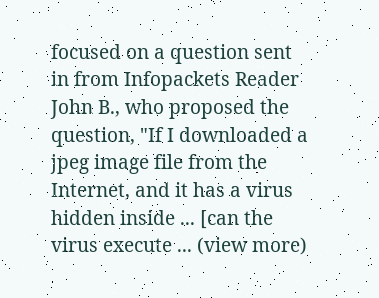focused on a question sent in from Infopackets Reader John B., who proposed the question, "If I downloaded a jpeg image file from the Internet, and it has a virus hidden inside ... [can the virus execute ... (view more)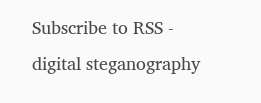Subscribe to RSS - digital steganography